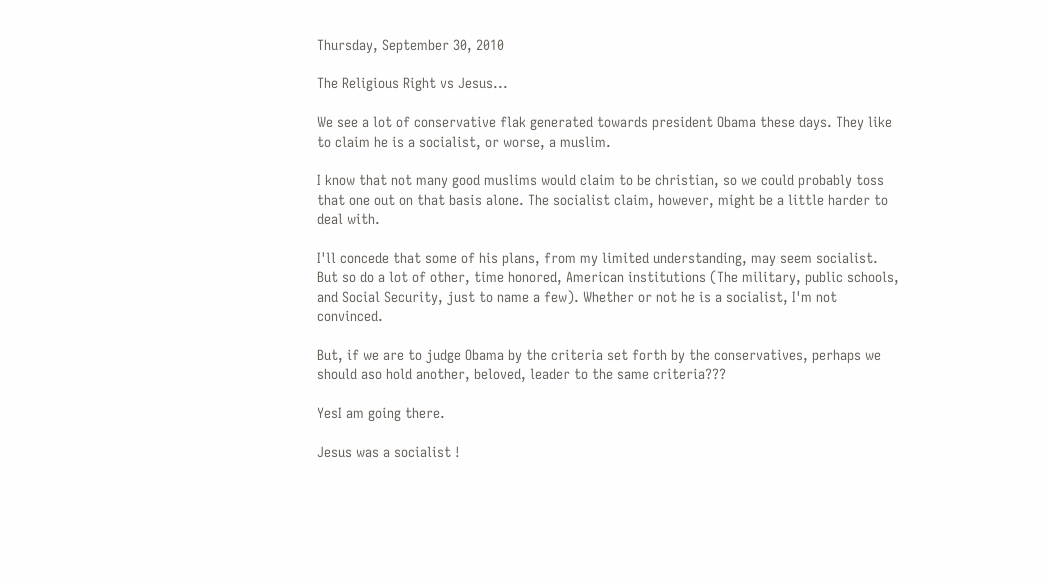Thursday, September 30, 2010

The Religious Right vs Jesus...

We see a lot of conservative flak generated towards president Obama these days. They like to claim he is a socialist, or worse, a muslim.

I know that not many good muslims would claim to be christian, so we could probably toss that one out on that basis alone. The socialist claim, however, might be a little harder to deal with.

I'll concede that some of his plans, from my limited understanding, may seem socialist. But so do a lot of other, time honored, American institutions (The military, public schools, and Social Security, just to name a few). Whether or not he is a socialist, I'm not convinced.

But, if we are to judge Obama by the criteria set forth by the conservatives, perhaps we should aso hold another, beloved, leader to the same criteria???

YesI am going there.

Jesus was a socialist !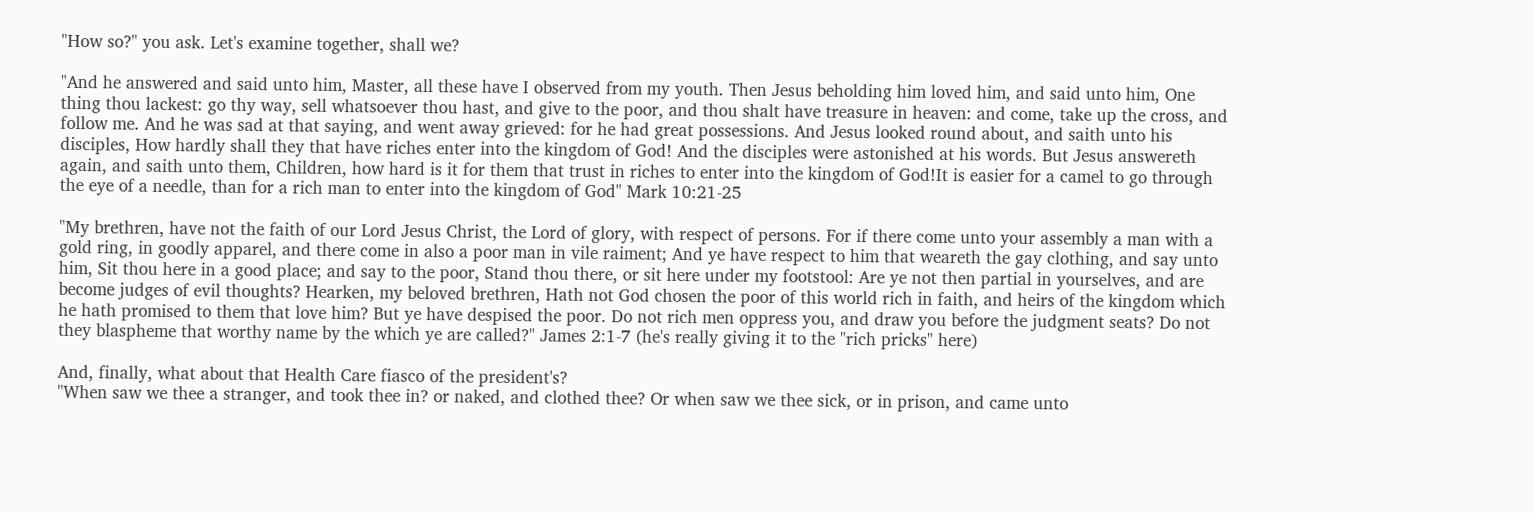"How so?" you ask. Let's examine together, shall we?

"And he answered and said unto him, Master, all these have I observed from my youth. Then Jesus beholding him loved him, and said unto him, One thing thou lackest: go thy way, sell whatsoever thou hast, and give to the poor, and thou shalt have treasure in heaven: and come, take up the cross, and follow me. And he was sad at that saying, and went away grieved: for he had great possessions. And Jesus looked round about, and saith unto his disciples, How hardly shall they that have riches enter into the kingdom of God! And the disciples were astonished at his words. But Jesus answereth again, and saith unto them, Children, how hard is it for them that trust in riches to enter into the kingdom of God!It is easier for a camel to go through the eye of a needle, than for a rich man to enter into the kingdom of God" Mark 10:21-25

"My brethren, have not the faith of our Lord Jesus Christ, the Lord of glory, with respect of persons. For if there come unto your assembly a man with a gold ring, in goodly apparel, and there come in also a poor man in vile raiment; And ye have respect to him that weareth the gay clothing, and say unto him, Sit thou here in a good place; and say to the poor, Stand thou there, or sit here under my footstool: Are ye not then partial in yourselves, and are become judges of evil thoughts? Hearken, my beloved brethren, Hath not God chosen the poor of this world rich in faith, and heirs of the kingdom which he hath promised to them that love him? But ye have despised the poor. Do not rich men oppress you, and draw you before the judgment seats? Do not they blaspheme that worthy name by the which ye are called?" James 2:1-7 (he's really giving it to the "rich pricks" here)

And, finally, what about that Health Care fiasco of the president's?
"When saw we thee a stranger, and took thee in? or naked, and clothed thee? Or when saw we thee sick, or in prison, and came unto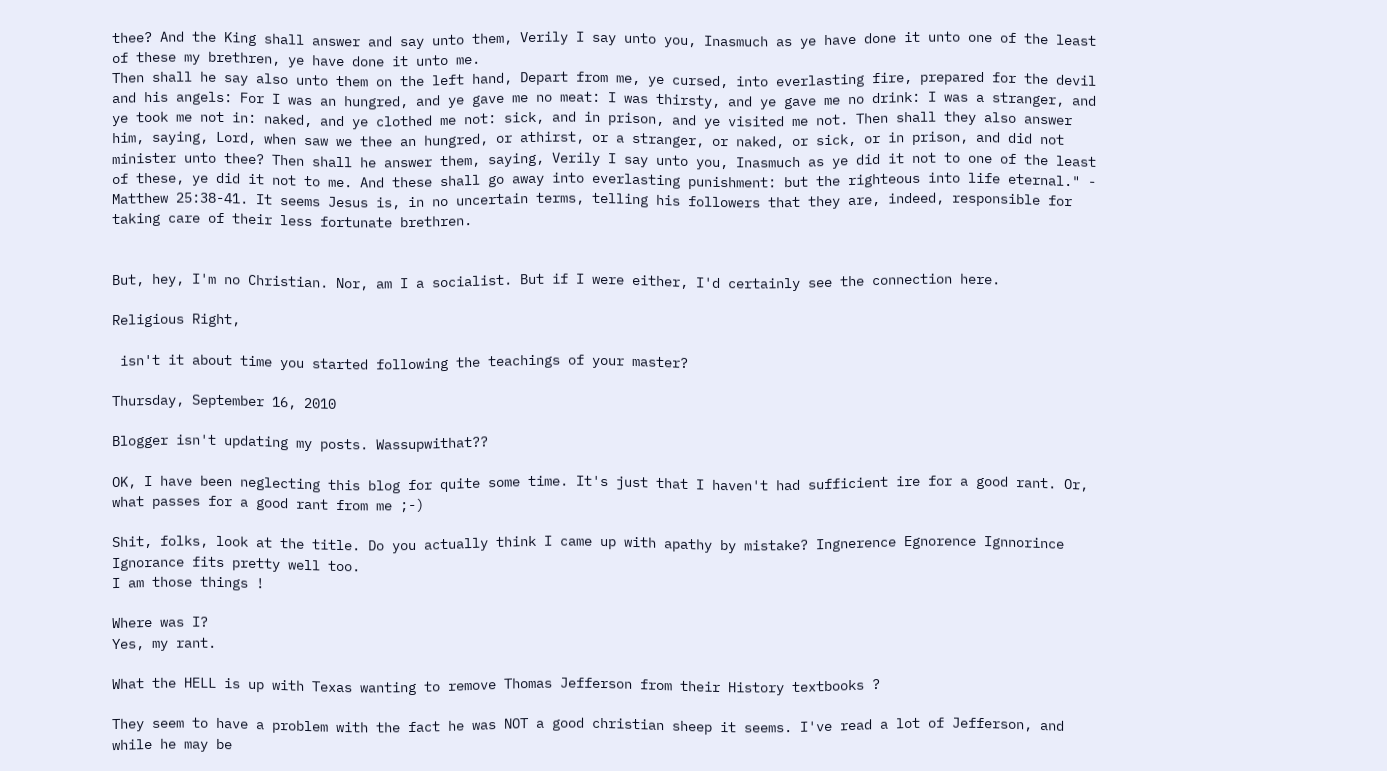thee? And the King shall answer and say unto them, Verily I say unto you, Inasmuch as ye have done it unto one of the least of these my brethren, ye have done it unto me.
Then shall he say also unto them on the left hand, Depart from me, ye cursed, into everlasting fire, prepared for the devil and his angels: For I was an hungred, and ye gave me no meat: I was thirsty, and ye gave me no drink: I was a stranger, and ye took me not in: naked, and ye clothed me not: sick, and in prison, and ye visited me not. Then shall they also answer him, saying, Lord, when saw we thee an hungred, or athirst, or a stranger, or naked, or sick, or in prison, and did not minister unto thee? Then shall he answer them, saying, Verily I say unto you, Inasmuch as ye did it not to one of the least of these, ye did it not to me. And these shall go away into everlasting punishment: but the righteous into life eternal." - Matthew 25:38-41. It seems Jesus is, in no uncertain terms, telling his followers that they are, indeed, responsible for taking care of their less fortunate brethren.


But, hey, I'm no Christian. Nor, am I a socialist. But if I were either, I'd certainly see the connection here.

Religious Right,

 isn't it about time you started following the teachings of your master?

Thursday, September 16, 2010

Blogger isn't updating my posts. Wassupwithat??

OK, I have been neglecting this blog for quite some time. It's just that I haven't had sufficient ire for a good rant. Or, what passes for a good rant from me ;-)

Shit, folks, look at the title. Do you actually think I came up with apathy by mistake? Ingnerence Egnorence Ignnorince Ignorance fits pretty well too.
I am those things !

Where was I?
Yes, my rant.

What the HELL is up with Texas wanting to remove Thomas Jefferson from their History textbooks ?

They seem to have a problem with the fact he was NOT a good christian sheep it seems. I've read a lot of Jefferson, and while he may be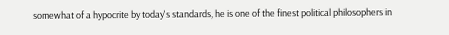somewhat of a hypocrite by today's standards, he is one of the finest political philosophers in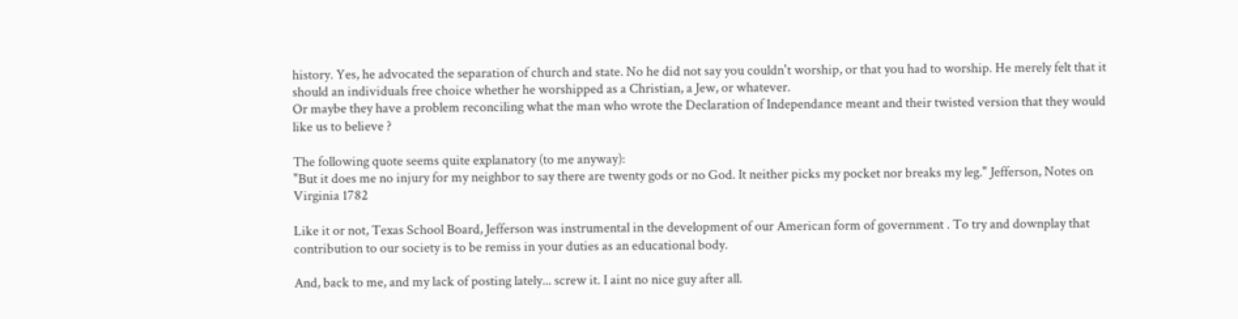history. Yes, he advocated the separation of church and state. No he did not say you couldn't worship, or that you had to worship. He merely felt that it should an individuals free choice whether he worshipped as a Christian, a Jew, or whatever.
Or maybe they have a problem reconciling what the man who wrote the Declaration of Independance meant and their twisted version that they would like us to believe ?

The following quote seems quite explanatory (to me anyway):
"But it does me no injury for my neighbor to say there are twenty gods or no God. It neither picks my pocket nor breaks my leg." Jefferson, Notes on Virginia 1782

Like it or not, Texas School Board, Jefferson was instrumental in the development of our American form of government . To try and downplay that contribution to our society is to be remiss in your duties as an educational body.

And, back to me, and my lack of posting lately... screw it. I aint no nice guy after all.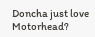Doncha just love Motorhead?